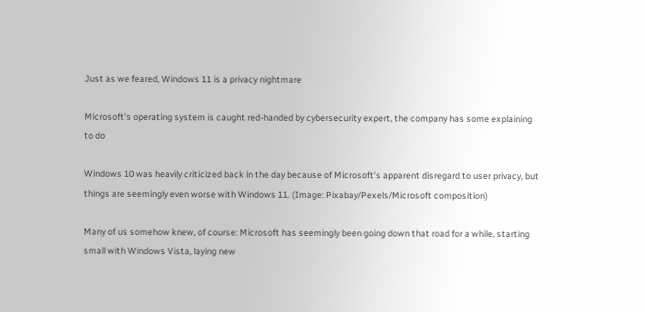Just as we feared, Windows 11 is a privacy nightmare

Microsoft’s operating system is caught red-handed by cybersecurity expert, the company has some explaining to do

Windows 10 was heavily criticized back in the day because of Microsoft’s apparent disregard to user privacy, but things are seemingly even worse with Windows 11. (Image: Pixabay/Pexels/Microsoft composition)

Many of us somehow knew, of course: Microsoft has seemingly been going down that road for a while, starting small with Windows Vista, laying new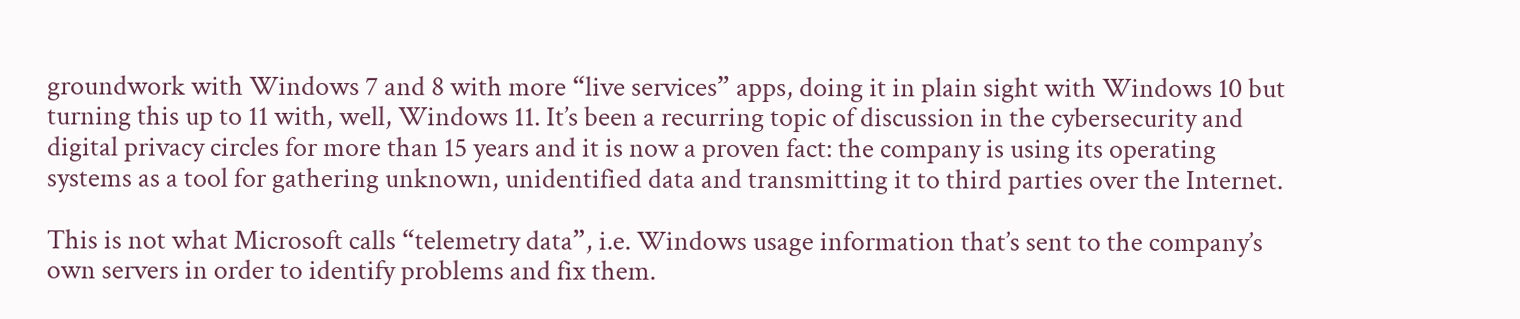groundwork with Windows 7 and 8 with more “live services” apps, doing it in plain sight with Windows 10 but turning this up to 11 with, well, Windows 11. It’s been a recurring topic of discussion in the cybersecurity and digital privacy circles for more than 15 years and it is now a proven fact: the company is using its operating systems as a tool for gathering unknown, unidentified data and transmitting it to third parties over the Internet.

This is not what Microsoft calls “telemetry data”, i.e. Windows usage information that’s sent to the company’s own servers in order to identify problems and fix them.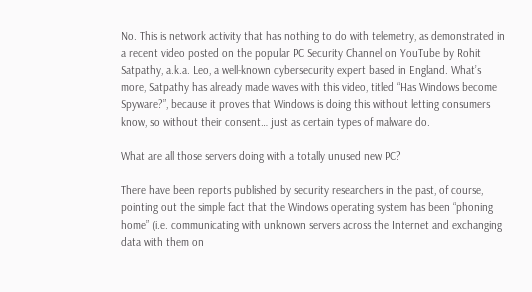No. This is network activity that has nothing to do with telemetry, as demonstrated in a recent video posted on the popular PC Security Channel on YouTube by Rohit Satpathy, a.k.a. Leo, a well-known cybersecurity expert based in England. What’s more, Satpathy has already made waves with this video, titled “Has Windows become Spyware?”, because it proves that Windows is doing this without letting consumers know, so without their consent… just as certain types of malware do.

What are all those servers doing with a totally unused new PC?

There have been reports published by security researchers in the past, of course, pointing out the simple fact that the Windows operating system has been “phoning home” (i.e. communicating with unknown servers across the Internet and exchanging data with them on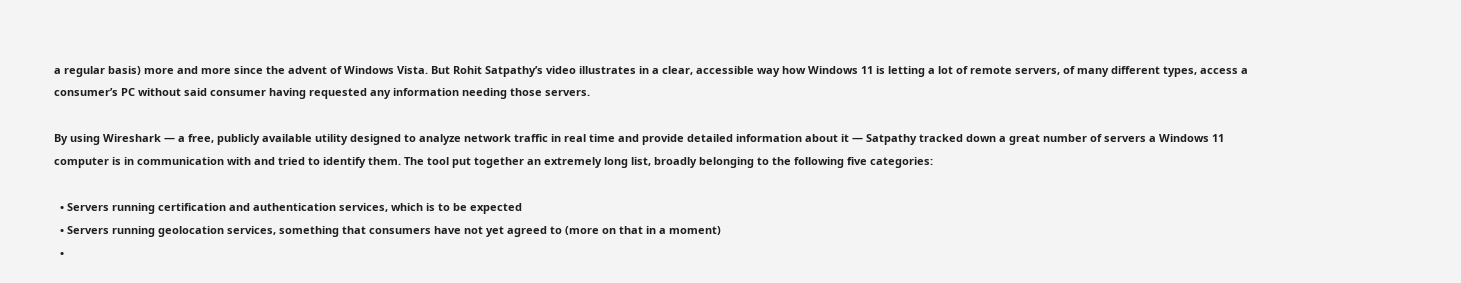a regular basis) more and more since the advent of Windows Vista. But Rohit Satpathy’s video illustrates in a clear, accessible way how Windows 11 is letting a lot of remote servers, of many different types, access a consumer’s PC without said consumer having requested any information needing those servers.

By using Wireshark — a free, publicly available utility designed to analyze network traffic in real time and provide detailed information about it — Satpathy tracked down a great number of servers a Windows 11 computer is in communication with and tried to identify them. The tool put together an extremely long list, broadly belonging to the following five categories:

  • Servers running certification and authentication services, which is to be expected
  • Servers running geolocation services, something that consumers have not yet agreed to (more on that in a moment)
  •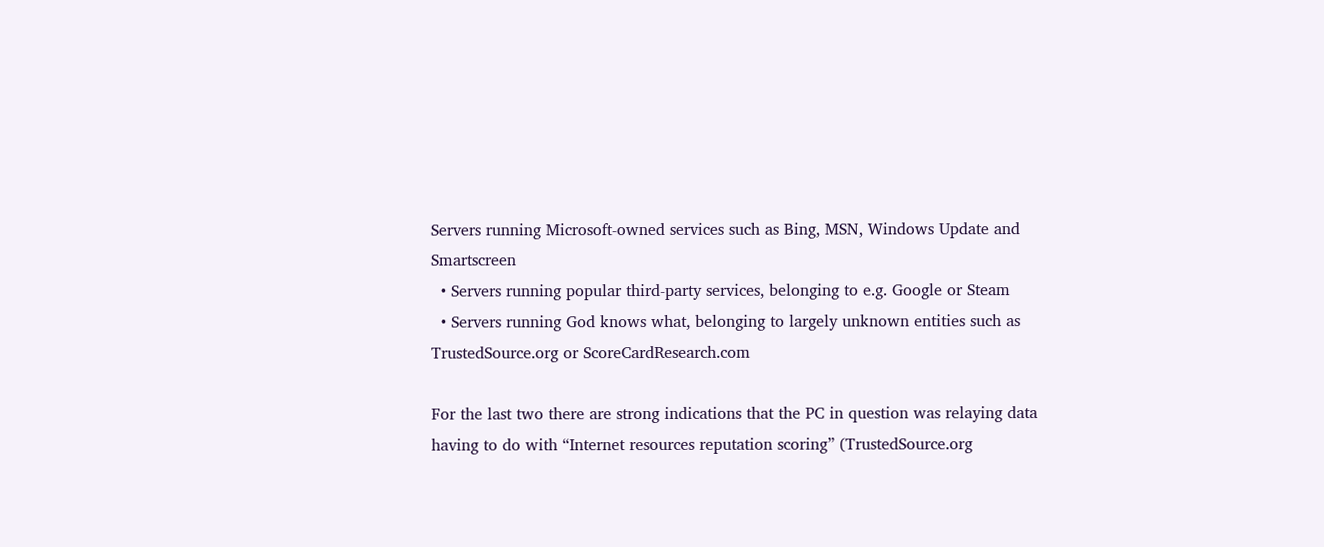Servers running Microsoft-owned services such as Bing, MSN, Windows Update and Smartscreen
  • Servers running popular third-party services, belonging to e.g. Google or Steam
  • Servers running God knows what, belonging to largely unknown entities such as TrustedSource.org or ScoreCardResearch.com

For the last two there are strong indications that the PC in question was relaying data having to do with “Internet resources reputation scoring” (TrustedSource.org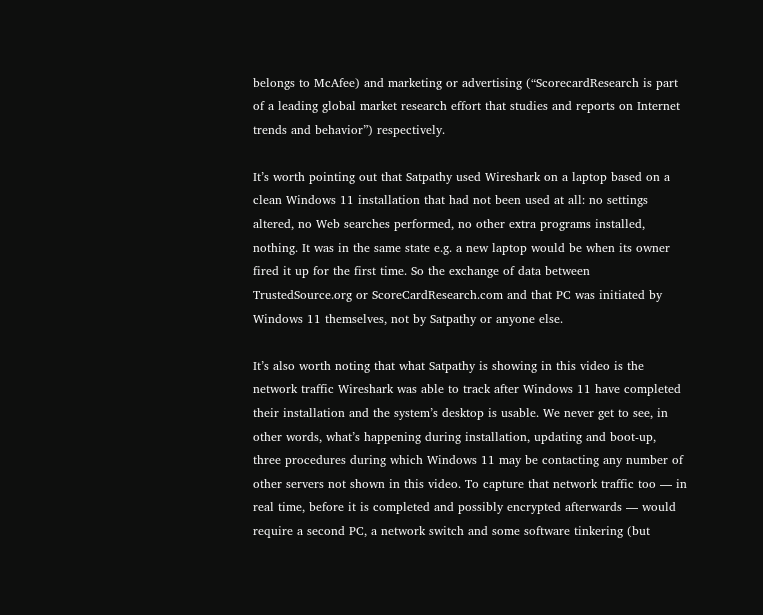belongs to McAfee) and marketing or advertising (“ScorecardResearch is part of a leading global market research effort that studies and reports on Internet trends and behavior”) respectively.

It’s worth pointing out that Satpathy used Wireshark on a laptop based on a clean Windows 11 installation that had not been used at all: no settings altered, no Web searches performed, no other extra programs installed, nothing. It was in the same state e.g. a new laptop would be when its owner fired it up for the first time. So the exchange of data between TrustedSource.org or ScoreCardResearch.com and that PC was initiated by Windows 11 themselves, not by Satpathy or anyone else.

It’s also worth noting that what Satpathy is showing in this video is the network traffic Wireshark was able to track after Windows 11 have completed their installation and the system’s desktop is usable. We never get to see, in other words, what’s happening during installation, updating and boot-up, three procedures during which Windows 11 may be contacting any number of other servers not shown in this video. To capture that network traffic too — in real time, before it is completed and possibly encrypted afterwards — would require a second PC, a network switch and some software tinkering (but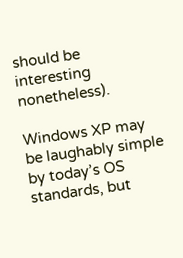should be interesting nonetheless).

Windows XP may be laughably simple by today’s OS standards, but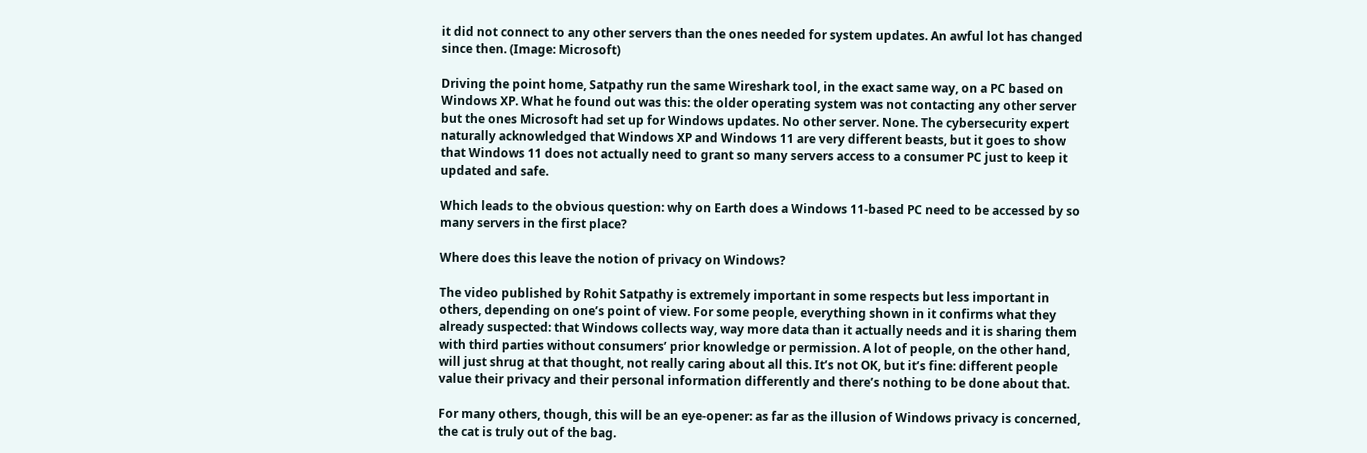it did not connect to any other servers than the ones needed for system updates. An awful lot has changed since then. (Image: Microsoft)

Driving the point home, Satpathy run the same Wireshark tool, in the exact same way, on a PC based on Windows XP. What he found out was this: the older operating system was not contacting any other server but the ones Microsoft had set up for Windows updates. No other server. None. The cybersecurity expert naturally acknowledged that Windows XP and Windows 11 are very different beasts, but it goes to show that Windows 11 does not actually need to grant so many servers access to a consumer PC just to keep it updated and safe.

Which leads to the obvious question: why on Earth does a Windows 11-based PC need to be accessed by so many servers in the first place?

Where does this leave the notion of privacy on Windows?

The video published by Rohit Satpathy is extremely important in some respects but less important in others, depending on one’s point of view. For some people, everything shown in it confirms what they already suspected: that Windows collects way, way more data than it actually needs and it is sharing them with third parties without consumers’ prior knowledge or permission. A lot of people, on the other hand, will just shrug at that thought, not really caring about all this. It’s not OK, but it’s fine: different people value their privacy and their personal information differently and there’s nothing to be done about that.

For many others, though, this will be an eye-opener: as far as the illusion of Windows privacy is concerned, the cat is truly out of the bag.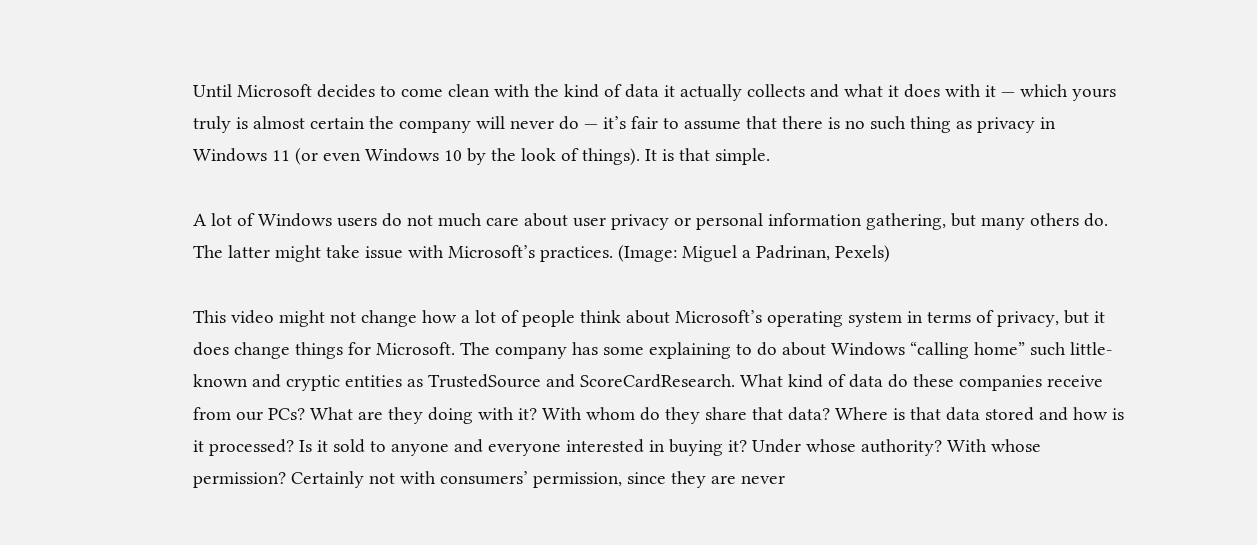Until Microsoft decides to come clean with the kind of data it actually collects and what it does with it — which yours truly is almost certain the company will never do — it’s fair to assume that there is no such thing as privacy in Windows 11 (or even Windows 10 by the look of things). It is that simple.

A lot of Windows users do not much care about user privacy or personal information gathering, but many others do. The latter might take issue with Microsoft’s practices. (Image: Miguel a Padrinan, Pexels)

This video might not change how a lot of people think about Microsoft’s operating system in terms of privacy, but it does change things for Microsoft. The company has some explaining to do about Windows “calling home” such little-known and cryptic entities as TrustedSource and ScoreCardResearch. What kind of data do these companies receive from our PCs? What are they doing with it? With whom do they share that data? Where is that data stored and how is it processed? Is it sold to anyone and everyone interested in buying it? Under whose authority? With whose permission? Certainly not with consumers’ permission, since they are never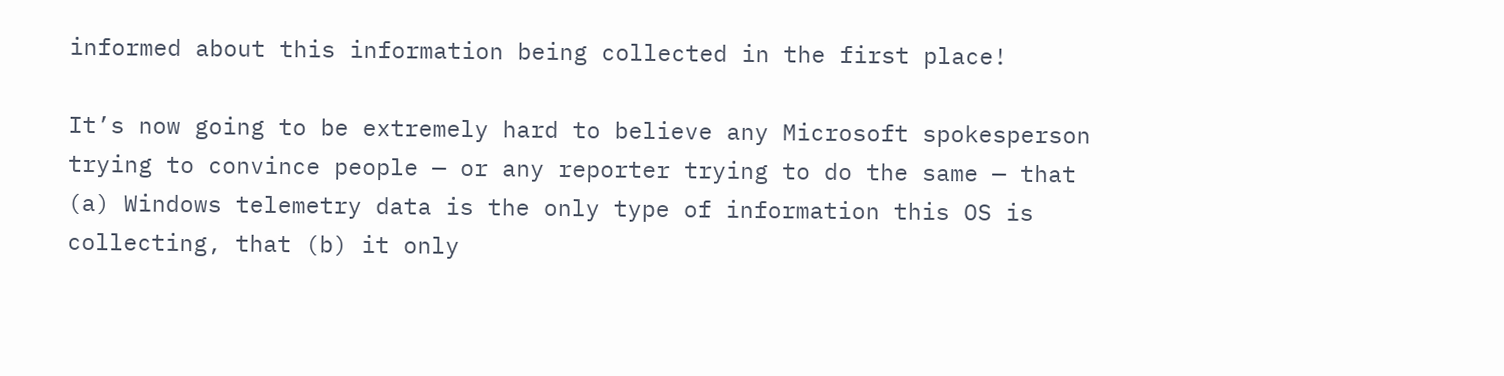informed about this information being collected in the first place!

It’s now going to be extremely hard to believe any Microsoft spokesperson trying to convince people — or any reporter trying to do the same — that (a) Windows telemetry data is the only type of information this OS is collecting, that (b) it only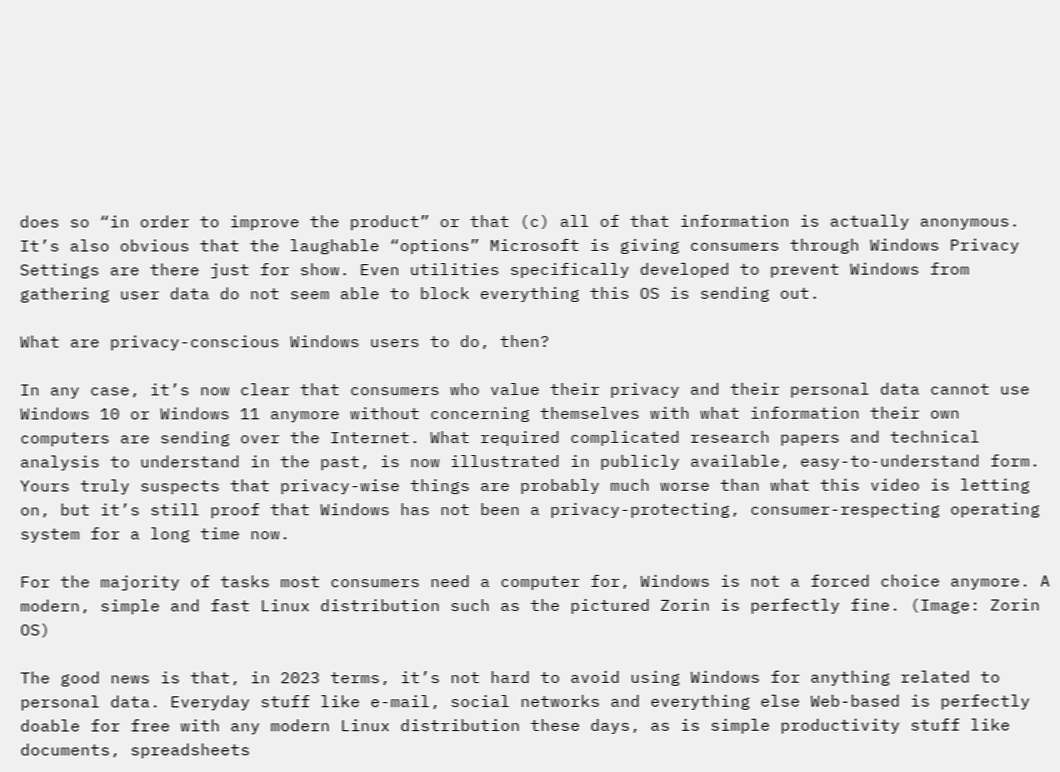does so “in order to improve the product” or that (c) all of that information is actually anonymous. It’s also obvious that the laughable “options” Microsoft is giving consumers through Windows Privacy Settings are there just for show. Even utilities specifically developed to prevent Windows from gathering user data do not seem able to block everything this OS is sending out.

What are privacy-conscious Windows users to do, then?

In any case, it’s now clear that consumers who value their privacy and their personal data cannot use Windows 10 or Windows 11 anymore without concerning themselves with what information their own computers are sending over the Internet. What required complicated research papers and technical analysis to understand in the past, is now illustrated in publicly available, easy-to-understand form. Yours truly suspects that privacy-wise things are probably much worse than what this video is letting on, but it’s still proof that Windows has not been a privacy-protecting, consumer-respecting operating system for a long time now.

For the majority of tasks most consumers need a computer for, Windows is not a forced choice anymore. A modern, simple and fast Linux distribution such as the pictured Zorin is perfectly fine. (Image: Zorin OS)

The good news is that, in 2023 terms, it’s not hard to avoid using Windows for anything related to personal data. Everyday stuff like e-mail, social networks and everything else Web-based is perfectly doable for free with any modern Linux distribution these days, as is simple productivity stuff like documents, spreadsheets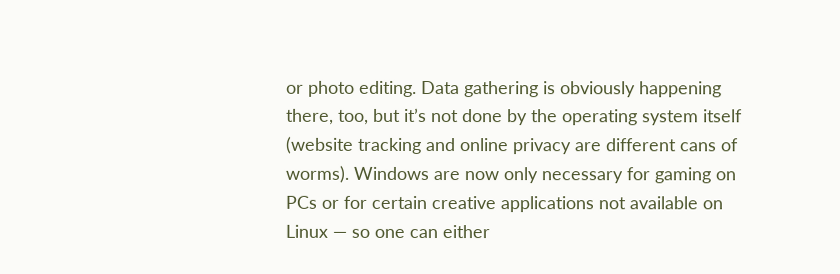or photo editing. Data gathering is obviously happening there, too, but it’s not done by the operating system itself (website tracking and online privacy are different cans of worms). Windows are now only necessary for gaming on PCs or for certain creative applications not available on Linux — so one can either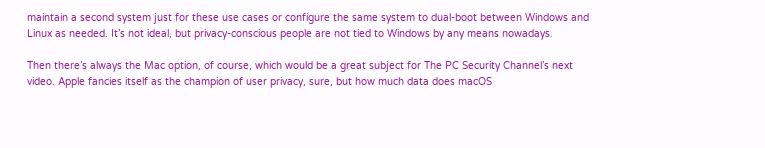maintain a second system just for these use cases or configure the same system to dual-boot between Windows and Linux as needed. It’s not ideal, but privacy-conscious people are not tied to Windows by any means nowadays.

Then there’s always the Mac option, of course, which would be a great subject for The PC Security Channel’s next video. Apple fancies itself as the champion of user privacy, sure, but how much data does macOS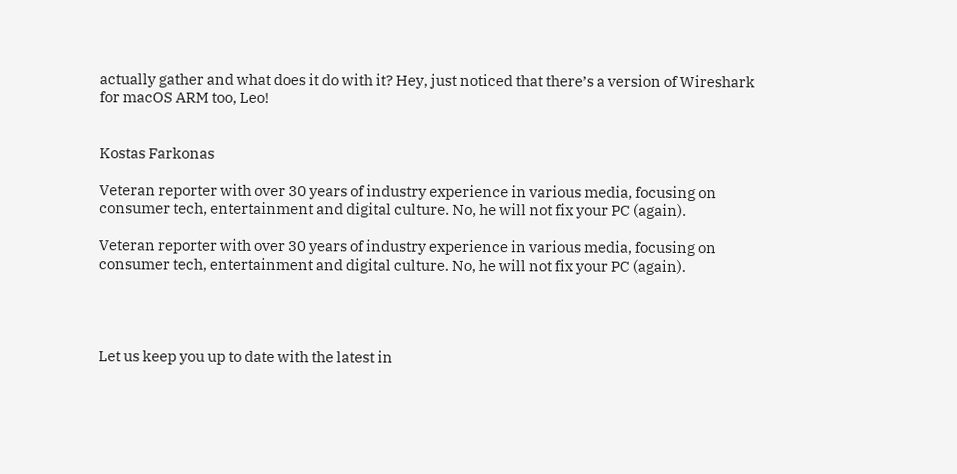actually gather and what does it do with it? Hey, just noticed that there’s a version of Wireshark for macOS ARM too, Leo!


Kostas Farkonas

Veteran reporter with over 30 years of industry experience in various media, focusing on consumer tech, entertainment and digital culture. No, he will not fix your PC (again).

Veteran reporter with over 30 years of industry experience in various media, focusing on consumer tech, entertainment and digital culture. No, he will not fix your PC (again).




Let us keep you up to date with the latest in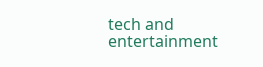tech and entertainment